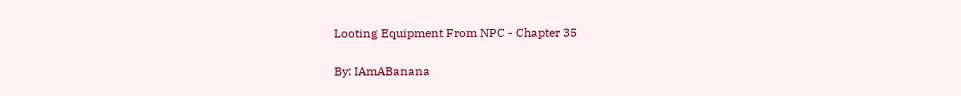Looting Equipment From NPC - Chapter 35

By: IAmABanana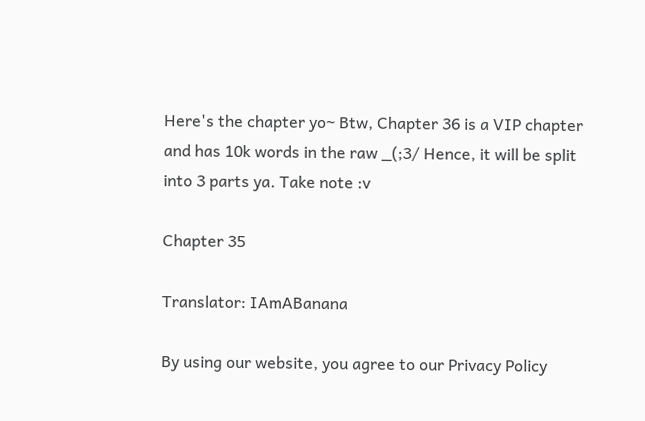Here's the chapter yo~ Btw, Chapter 36 is a VIP chapter and has 10k words in the raw _(;3/ Hence, it will be split into 3 parts ya. Take note :v

Chapter 35

Translator: IAmABanana

By using our website, you agree to our Privacy Policy